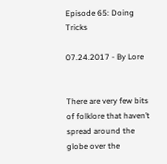Episode 65: Doing Tricks

07.24.2017 - By Lore


There are very few bits of folklore that haven’t spread around the globe over the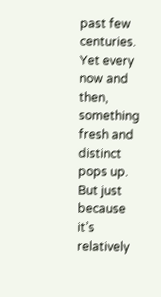past few centuries. Yet every now and then, something fresh and distinct pops up. But just because it’s relatively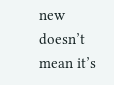new doesn’t mean it’s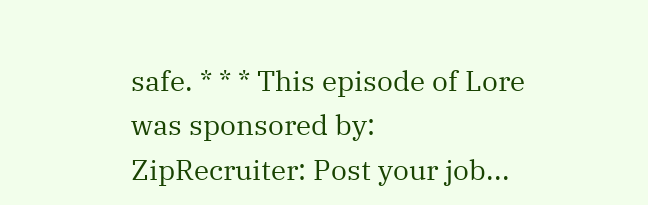safe. * * * This episode of Lore was sponsored by: ZipRecruiter: Post your job...